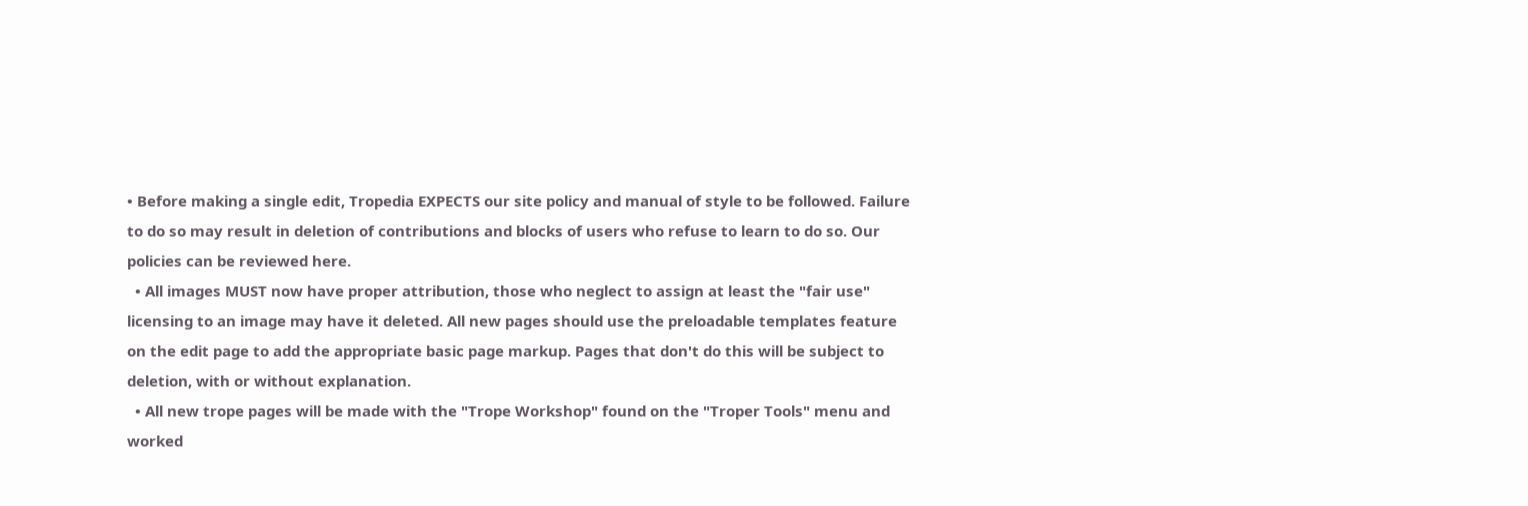• Before making a single edit, Tropedia EXPECTS our site policy and manual of style to be followed. Failure to do so may result in deletion of contributions and blocks of users who refuse to learn to do so. Our policies can be reviewed here.
  • All images MUST now have proper attribution, those who neglect to assign at least the "fair use" licensing to an image may have it deleted. All new pages should use the preloadable templates feature on the edit page to add the appropriate basic page markup. Pages that don't do this will be subject to deletion, with or without explanation.
  • All new trope pages will be made with the "Trope Workshop" found on the "Troper Tools" menu and worked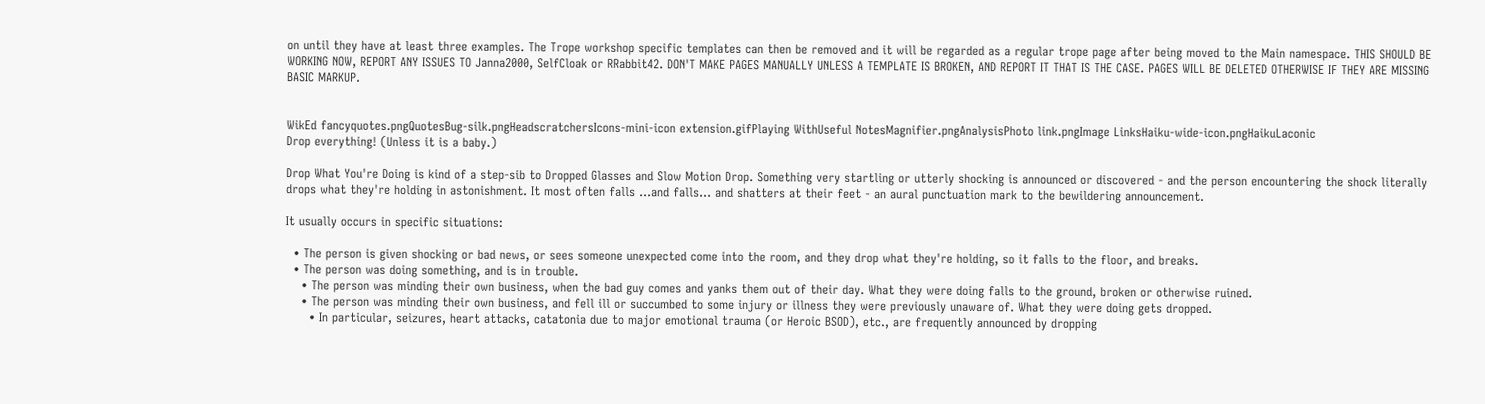on until they have at least three examples. The Trope workshop specific templates can then be removed and it will be regarded as a regular trope page after being moved to the Main namespace. THIS SHOULD BE WORKING NOW, REPORT ANY ISSUES TO Janna2000, SelfCloak or RRabbit42. DON'T MAKE PAGES MANUALLY UNLESS A TEMPLATE IS BROKEN, AND REPORT IT THAT IS THE CASE. PAGES WILL BE DELETED OTHERWISE IF THEY ARE MISSING BASIC MARKUP.


WikEd fancyquotes.pngQuotesBug-silk.pngHeadscratchersIcons-mini-icon extension.gifPlaying WithUseful NotesMagnifier.pngAnalysisPhoto link.pngImage LinksHaiku-wide-icon.pngHaikuLaconic
Drop everything! (Unless it is a baby.)

Drop What You're Doing is kind of a step-sib to Dropped Glasses and Slow Motion Drop. Something very startling or utterly shocking is announced or discovered - and the person encountering the shock literally drops what they're holding in astonishment. It most often falls ...and falls... and shatters at their feet - an aural punctuation mark to the bewildering announcement.

It usually occurs in specific situations:

  • The person is given shocking or bad news, or sees someone unexpected come into the room, and they drop what they're holding, so it falls to the floor, and breaks.
  • The person was doing something, and is in trouble.
    • The person was minding their own business, when the bad guy comes and yanks them out of their day. What they were doing falls to the ground, broken or otherwise ruined.
    • The person was minding their own business, and fell ill or succumbed to some injury or illness they were previously unaware of. What they were doing gets dropped.
      • In particular, seizures, heart attacks, catatonia due to major emotional trauma (or Heroic BSOD), etc., are frequently announced by dropping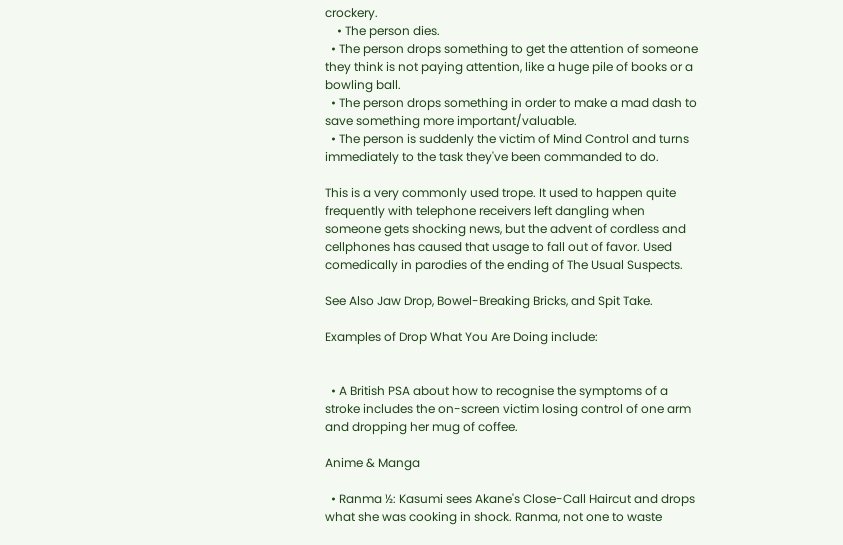crockery.
    • The person dies.
  • The person drops something to get the attention of someone they think is not paying attention, like a huge pile of books or a bowling ball.
  • The person drops something in order to make a mad dash to save something more important/valuable.
  • The person is suddenly the victim of Mind Control and turns immediately to the task they've been commanded to do.

This is a very commonly used trope. It used to happen quite frequently with telephone receivers left dangling when someone gets shocking news, but the advent of cordless and cellphones has caused that usage to fall out of favor. Used comedically in parodies of the ending of The Usual Suspects.

See Also Jaw Drop, Bowel-Breaking Bricks, and Spit Take.

Examples of Drop What You Are Doing include:


  • A British PSA about how to recognise the symptoms of a stroke includes the on-screen victim losing control of one arm and dropping her mug of coffee.

Anime & Manga

  • Ranma ½: Kasumi sees Akane's Close-Call Haircut and drops what she was cooking in shock. Ranma, not one to waste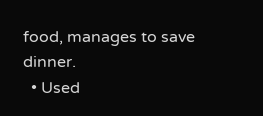food, manages to save dinner.
  • Used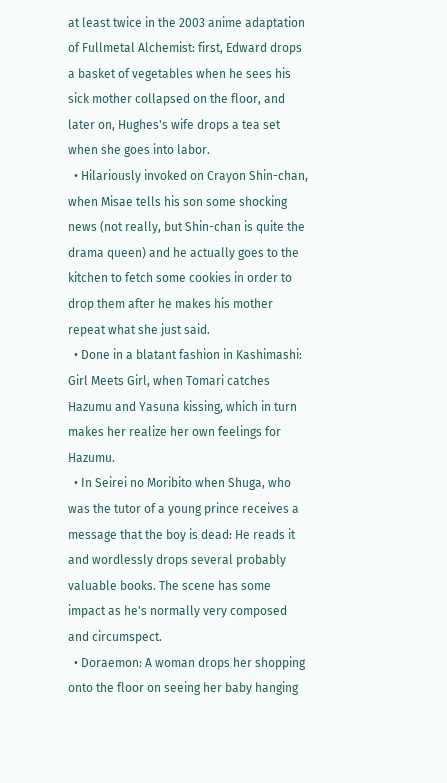at least twice in the 2003 anime adaptation of Fullmetal Alchemist: first, Edward drops a basket of vegetables when he sees his sick mother collapsed on the floor, and later on, Hughes's wife drops a tea set when she goes into labor.
  • Hilariously invoked on Crayon Shin-chan, when Misae tells his son some shocking news (not really, but Shin-chan is quite the drama queen) and he actually goes to the kitchen to fetch some cookies in order to drop them after he makes his mother repeat what she just said.
  • Done in a blatant fashion in Kashimashi: Girl Meets Girl, when Tomari catches Hazumu and Yasuna kissing, which in turn makes her realize her own feelings for Hazumu.
  • In Seirei no Moribito when Shuga, who was the tutor of a young prince receives a message that the boy is dead: He reads it and wordlessly drops several probably valuable books. The scene has some impact as he's normally very composed and circumspect.
  • Doraemon: A woman drops her shopping onto the floor on seeing her baby hanging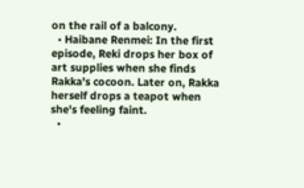on the rail of a balcony.
  • Haibane Renmei: In the first episode, Reki drops her box of art supplies when she finds Rakka's cocoon. Later on, Rakka herself drops a teapot when she's feeling faint.
  •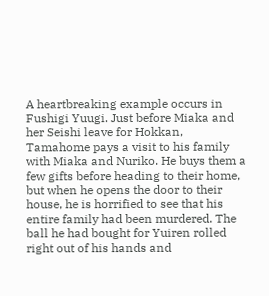A heartbreaking example occurs in Fushigi Yuugi. Just before Miaka and her Seishi leave for Hokkan, Tamahome pays a visit to his family with Miaka and Nuriko. He buys them a few gifts before heading to their home, but when he opens the door to their house, he is horrified to see that his entire family had been murdered. The ball he had bought for Yuiren rolled right out of his hands and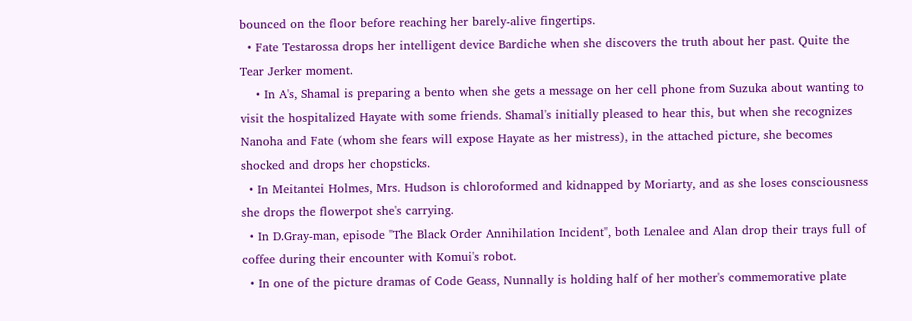bounced on the floor before reaching her barely-alive fingertips.
  • Fate Testarossa drops her intelligent device Bardiche when she discovers the truth about her past. Quite the Tear Jerker moment.
    • In A's, Shamal is preparing a bento when she gets a message on her cell phone from Suzuka about wanting to visit the hospitalized Hayate with some friends. Shamal's initially pleased to hear this, but when she recognizes Nanoha and Fate (whom she fears will expose Hayate as her mistress), in the attached picture, she becomes shocked and drops her chopsticks.
  • In Meitantei Holmes, Mrs. Hudson is chloroformed and kidnapped by Moriarty, and as she loses consciousness she drops the flowerpot she's carrying.
  • In D.Gray-man, episode "The Black Order Annihilation Incident", both Lenalee and Alan drop their trays full of coffee during their encounter with Komui's robot.
  • In one of the picture dramas of Code Geass, Nunnally is holding half of her mother's commemorative plate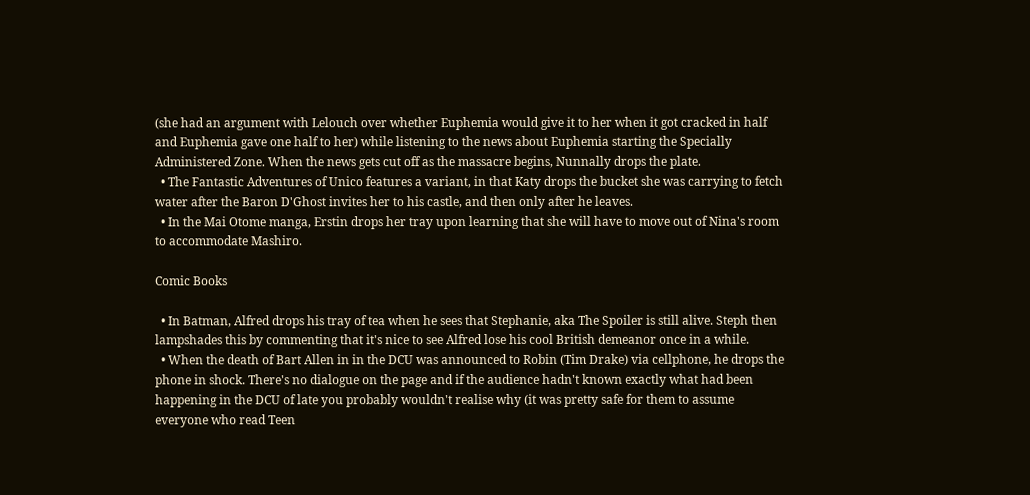(she had an argument with Lelouch over whether Euphemia would give it to her when it got cracked in half and Euphemia gave one half to her) while listening to the news about Euphemia starting the Specially Administered Zone. When the news gets cut off as the massacre begins, Nunnally drops the plate.
  • The Fantastic Adventures of Unico features a variant, in that Katy drops the bucket she was carrying to fetch water after the Baron D'Ghost invites her to his castle, and then only after he leaves.
  • In the Mai Otome manga, Erstin drops her tray upon learning that she will have to move out of Nina's room to accommodate Mashiro.

Comic Books

  • In Batman, Alfred drops his tray of tea when he sees that Stephanie, aka The Spoiler is still alive. Steph then lampshades this by commenting that it's nice to see Alfred lose his cool British demeanor once in a while.
  • When the death of Bart Allen in in the DCU was announced to Robin (Tim Drake) via cellphone, he drops the phone in shock. There's no dialogue on the page and if the audience hadn't known exactly what had been happening in the DCU of late you probably wouldn't realise why (it was pretty safe for them to assume everyone who read Teen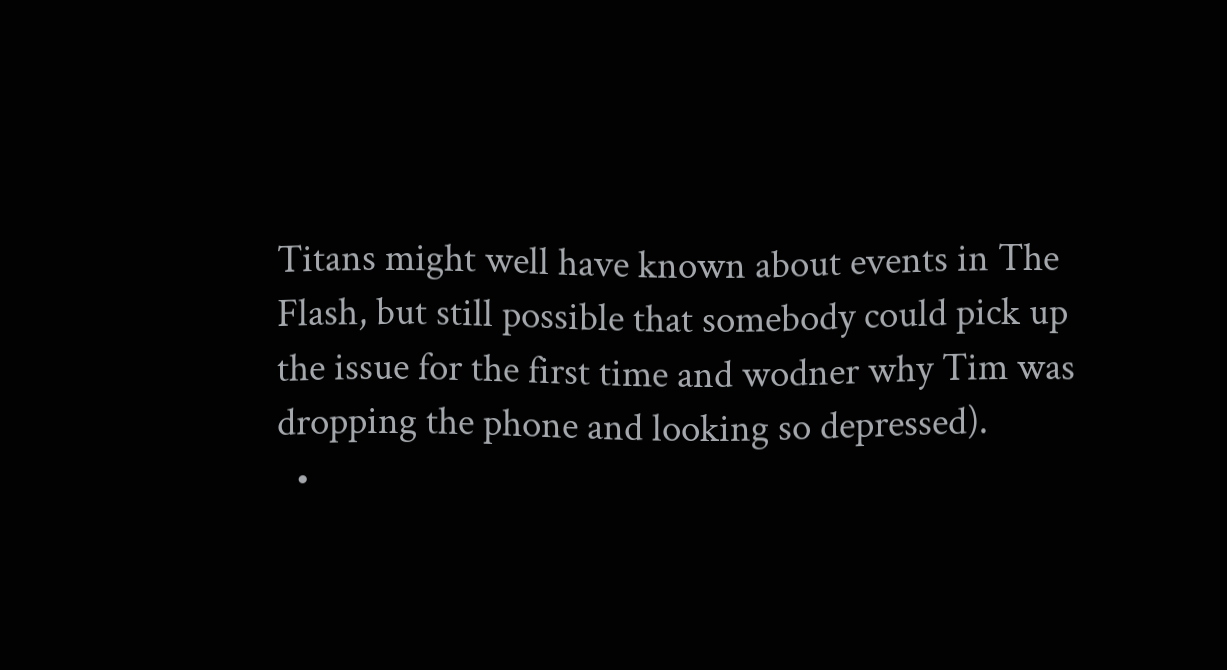Titans might well have known about events in The Flash, but still possible that somebody could pick up the issue for the first time and wodner why Tim was dropping the phone and looking so depressed).
  •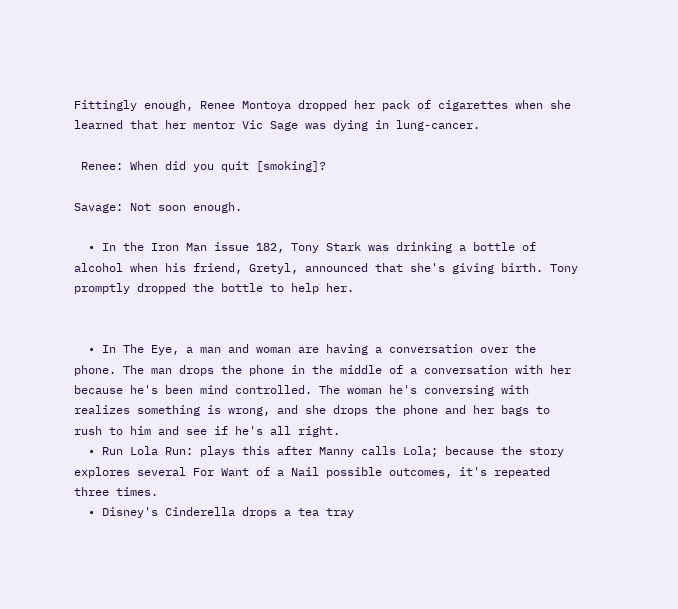Fittingly enough, Renee Montoya dropped her pack of cigarettes when she learned that her mentor Vic Sage was dying in lung-cancer.

 Renee: When did you quit [smoking]?

Savage: Not soon enough.

  • In the Iron Man issue 182, Tony Stark was drinking a bottle of alcohol when his friend, Gretyl, announced that she's giving birth. Tony promptly dropped the bottle to help her.


  • In The Eye, a man and woman are having a conversation over the phone. The man drops the phone in the middle of a conversation with her because he's been mind controlled. The woman he's conversing with realizes something is wrong, and she drops the phone and her bags to rush to him and see if he's all right.
  • Run Lola Run: plays this after Manny calls Lola; because the story explores several For Want of a Nail possible outcomes, it's repeated three times.
  • Disney's Cinderella drops a tea tray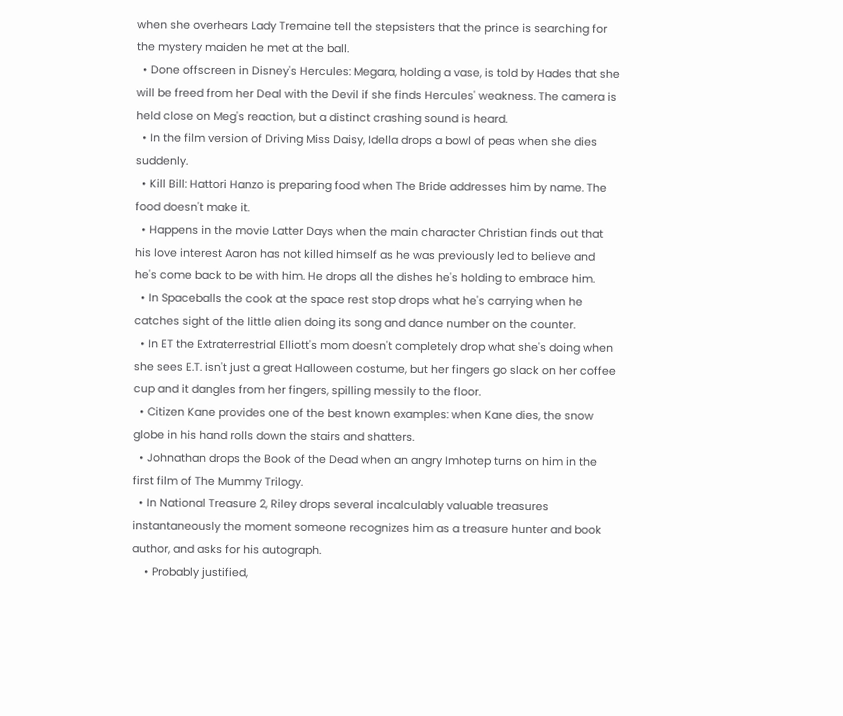when she overhears Lady Tremaine tell the stepsisters that the prince is searching for the mystery maiden he met at the ball.
  • Done offscreen in Disney's Hercules: Megara, holding a vase, is told by Hades that she will be freed from her Deal with the Devil if she finds Hercules' weakness. The camera is held close on Meg's reaction, but a distinct crashing sound is heard.
  • In the film version of Driving Miss Daisy, Idella drops a bowl of peas when she dies suddenly.
  • Kill Bill: Hattori Hanzo is preparing food when The Bride addresses him by name. The food doesn't make it.
  • Happens in the movie Latter Days when the main character Christian finds out that his love interest Aaron has not killed himself as he was previously led to believe and he's come back to be with him. He drops all the dishes he's holding to embrace him.
  • In Spaceballs the cook at the space rest stop drops what he's carrying when he catches sight of the little alien doing its song and dance number on the counter.
  • In ET the Extraterrestrial Elliott's mom doesn't completely drop what she's doing when she sees E.T. isn't just a great Halloween costume, but her fingers go slack on her coffee cup and it dangles from her fingers, spilling messily to the floor.
  • Citizen Kane provides one of the best known examples: when Kane dies, the snow globe in his hand rolls down the stairs and shatters.
  • Johnathan drops the Book of the Dead when an angry Imhotep turns on him in the first film of The Mummy Trilogy.
  • In National Treasure 2, Riley drops several incalculably valuable treasures instantaneously the moment someone recognizes him as a treasure hunter and book author, and asks for his autograph.
    • Probably justified,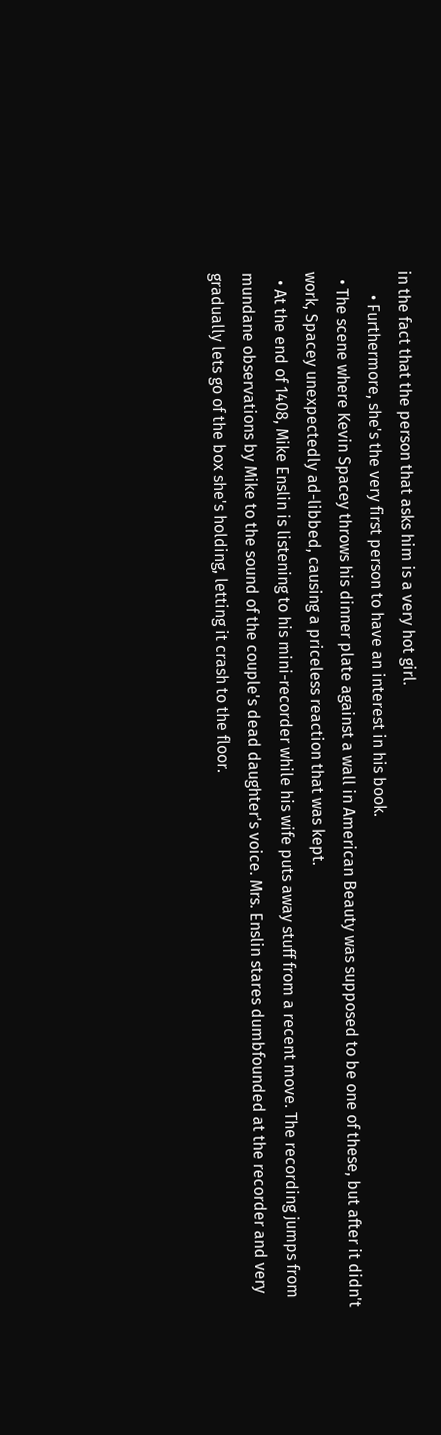in the fact that the person that asks him is a very hot girl.
      • Furthermore, she's the very first person to have an interest in his book.
  • The scene where Kevin Spacey throws his dinner plate against a wall in American Beauty was supposed to be one of these, but after it didn't work, Spacey unexpectedly ad-libbed, causing a priceless reaction that was kept.
  • At the end of 1408, Mike Enslin is listening to his mini-recorder while his wife puts away stuff from a recent move. The recording jumps from mundane observations by Mike to the sound of the couple's dead daughter's voice. Mrs. Enslin stares dumbfounded at the recorder and very gradually lets go of the box she's holding, letting it crash to the floor.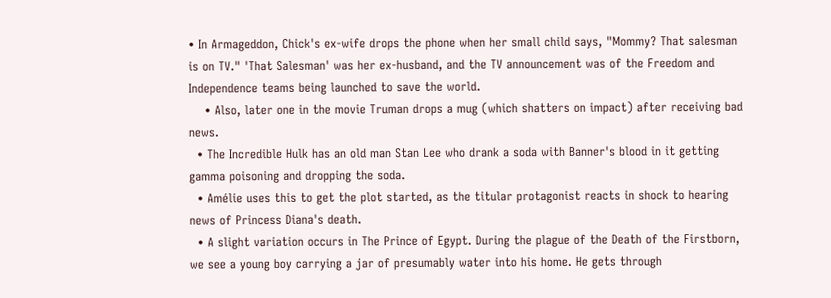• In Armageddon, Chick's ex-wife drops the phone when her small child says, "Mommy? That salesman is on TV." 'That Salesman' was her ex-husband, and the TV announcement was of the Freedom and Independence teams being launched to save the world.
    • Also, later one in the movie Truman drops a mug (which shatters on impact) after receiving bad news.
  • The Incredible Hulk has an old man Stan Lee who drank a soda with Banner's blood in it getting gamma poisoning and dropping the soda.
  • Amélie uses this to get the plot started, as the titular protagonist reacts in shock to hearing news of Princess Diana's death.
  • A slight variation occurs in The Prince of Egypt. During the plague of the Death of the Firstborn, we see a young boy carrying a jar of presumably water into his home. He gets through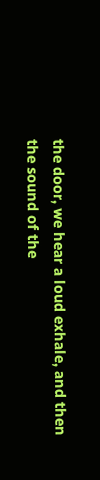the door, we hear a loud exhale, and then the sound of the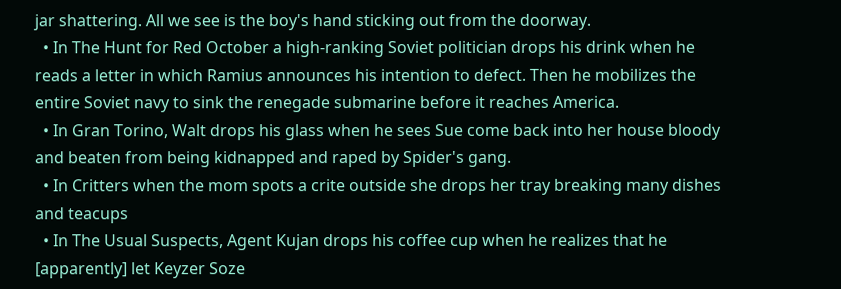jar shattering. All we see is the boy's hand sticking out from the doorway.
  • In The Hunt for Red October a high-ranking Soviet politician drops his drink when he reads a letter in which Ramius announces his intention to defect. Then he mobilizes the entire Soviet navy to sink the renegade submarine before it reaches America.
  • In Gran Torino, Walt drops his glass when he sees Sue come back into her house bloody and beaten from being kidnapped and raped by Spider's gang.
  • In Critters when the mom spots a crite outside she drops her tray breaking many dishes and teacups
  • In The Usual Suspects, Agent Kujan drops his coffee cup when he realizes that he [apparently] let Keyzer Soze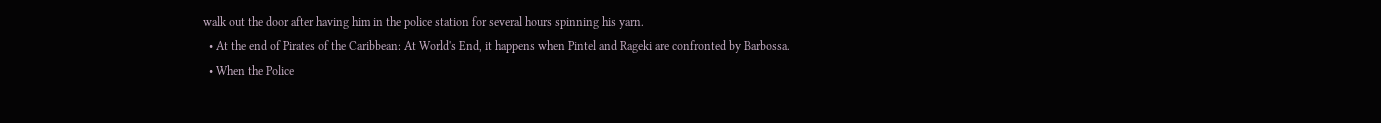walk out the door after having him in the police station for several hours spinning his yarn.
  • At the end of Pirates of the Caribbean: At World's End, it happens when Pintel and Rageki are confronted by Barbossa.
  • When the Police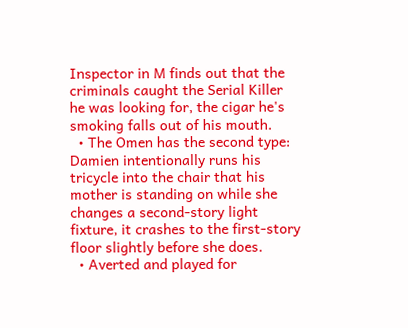Inspector in M finds out that the criminals caught the Serial Killer he was looking for, the cigar he's smoking falls out of his mouth.
  • The Omen has the second type: Damien intentionally runs his tricycle into the chair that his mother is standing on while she changes a second-story light fixture, it crashes to the first-story floor slightly before she does.
  • Averted and played for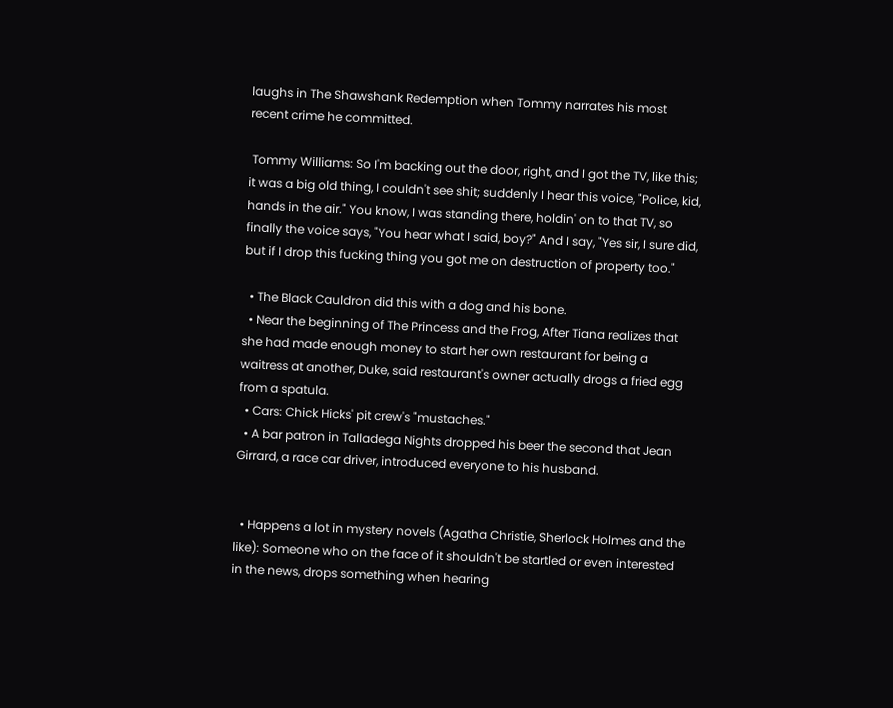laughs in The Shawshank Redemption when Tommy narrates his most recent crime he committed.

 Tommy Williams: So I'm backing out the door, right, and I got the TV, like this; it was a big old thing, I couldn't see shit; suddenly I hear this voice, "Police, kid, hands in the air." You know, I was standing there, holdin' on to that TV, so finally the voice says, "You hear what I said, boy?" And I say, "Yes sir, I sure did, but if I drop this fucking thing you got me on destruction of property too."

  • The Black Cauldron did this with a dog and his bone.
  • Near the beginning of The Princess and the Frog, After Tiana realizes that she had made enough money to start her own restaurant for being a waitress at another, Duke, said restaurant's owner actually drogs a fried egg from a spatula.
  • Cars: Chick Hicks' pit crew's "mustaches."
  • A bar patron in Talladega Nights dropped his beer the second that Jean Girrard, a race car driver, introduced everyone to his husband.


  • Happens a lot in mystery novels (Agatha Christie, Sherlock Holmes and the like): Someone who on the face of it shouldn't be startled or even interested in the news, drops something when hearing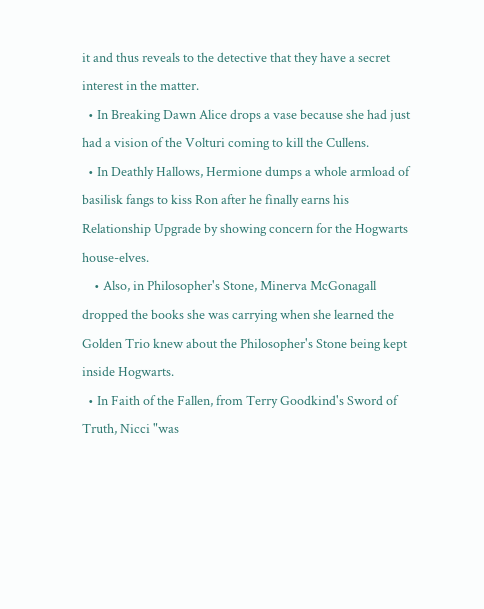it and thus reveals to the detective that they have a secret interest in the matter.
  • In Breaking Dawn Alice drops a vase because she had just had a vision of the Volturi coming to kill the Cullens.
  • In Deathly Hallows, Hermione dumps a whole armload of basilisk fangs to kiss Ron after he finally earns his Relationship Upgrade by showing concern for the Hogwarts house-elves.
    • Also, in Philosopher's Stone, Minerva McGonagall dropped the books she was carrying when she learned the Golden Trio knew about the Philosopher's Stone being kept inside Hogwarts.
  • In Faith of the Fallen, from Terry Goodkind's Sword of Truth, Nicci "was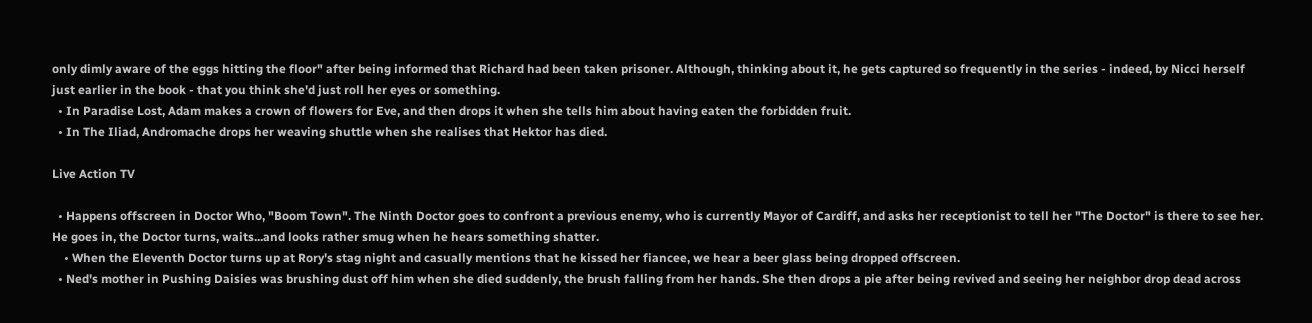only dimly aware of the eggs hitting the floor" after being informed that Richard had been taken prisoner. Although, thinking about it, he gets captured so frequently in the series - indeed, by Nicci herself just earlier in the book - that you think she'd just roll her eyes or something.
  • In Paradise Lost, Adam makes a crown of flowers for Eve, and then drops it when she tells him about having eaten the forbidden fruit.
  • In The Iliad, Andromache drops her weaving shuttle when she realises that Hektor has died.

Live Action TV

  • Happens offscreen in Doctor Who, "Boom Town". The Ninth Doctor goes to confront a previous enemy, who is currently Mayor of Cardiff, and asks her receptionist to tell her "The Doctor" is there to see her. He goes in, the Doctor turns, waits...and looks rather smug when he hears something shatter.
    • When the Eleventh Doctor turns up at Rory's stag night and casually mentions that he kissed her fiancee, we hear a beer glass being dropped offscreen.
  • Ned's mother in Pushing Daisies was brushing dust off him when she died suddenly, the brush falling from her hands. She then drops a pie after being revived and seeing her neighbor drop dead across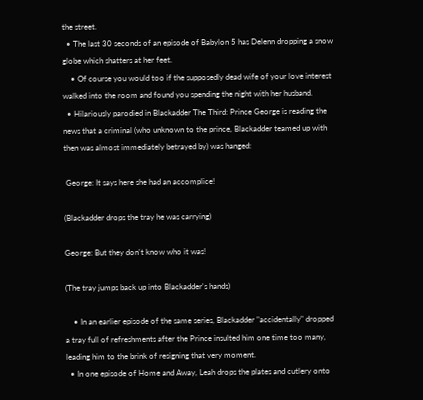the street.
  • The last 30 seconds of an episode of Babylon 5 has Delenn dropping a snow globe which shatters at her feet.
    • Of course you would too if the supposedly dead wife of your love interest walked into the room and found you spending the night with her husband.
  • Hilariously parodied in Blackadder The Third: Prince George is reading the news that a criminal (who unknown to the prince, Blackadder teamed up with then was almost immediately betrayed by) was hanged:

 George: It says here she had an accomplice!

(Blackadder drops the tray he was carrying)

George: But they don't know who it was!

(The tray jumps back up into Blackadder's hands)

    • In an earlier episode of the same series, Blackadder "accidentally" dropped a tray full of refreshments after the Prince insulted him one time too many, leading him to the brink of resigning that very moment.
  • In one episode of Home and Away, Leah drops the plates and cutlery onto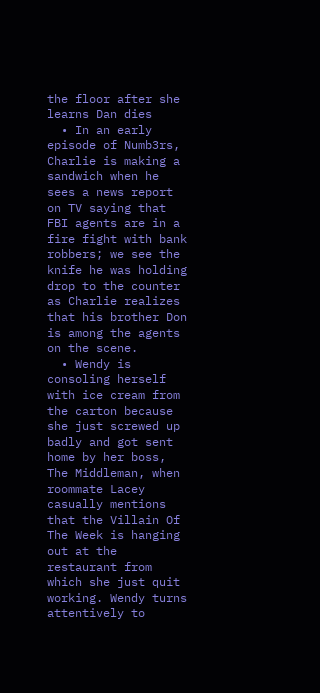the floor after she learns Dan dies
  • In an early episode of Numb3rs, Charlie is making a sandwich when he sees a news report on TV saying that FBI agents are in a fire fight with bank robbers; we see the knife he was holding drop to the counter as Charlie realizes that his brother Don is among the agents on the scene.
  • Wendy is consoling herself with ice cream from the carton because she just screwed up badly and got sent home by her boss, The Middleman, when roommate Lacey casually mentions that the Villain Of The Week is hanging out at the restaurant from which she just quit working. Wendy turns attentively to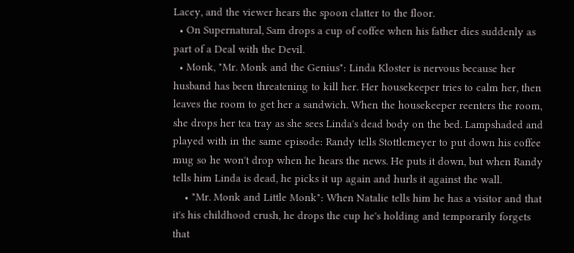Lacey, and the viewer hears the spoon clatter to the floor.
  • On Supernatural, Sam drops a cup of coffee when his father dies suddenly as part of a Deal with the Devil.
  • Monk, "Mr. Monk and the Genius": Linda Kloster is nervous because her husband has been threatening to kill her. Her housekeeper tries to calm her, then leaves the room to get her a sandwich. When the housekeeper reenters the room, she drops her tea tray as she sees Linda's dead body on the bed. Lampshaded and played with in the same episode: Randy tells Stottlemeyer to put down his coffee mug so he won't drop when he hears the news. He puts it down, but when Randy tells him Linda is dead, he picks it up again and hurls it against the wall.
    • "Mr. Monk and Little Monk": When Natalie tells him he has a visitor and that it's his childhood crush, he drops the cup he's holding and temporarily forgets that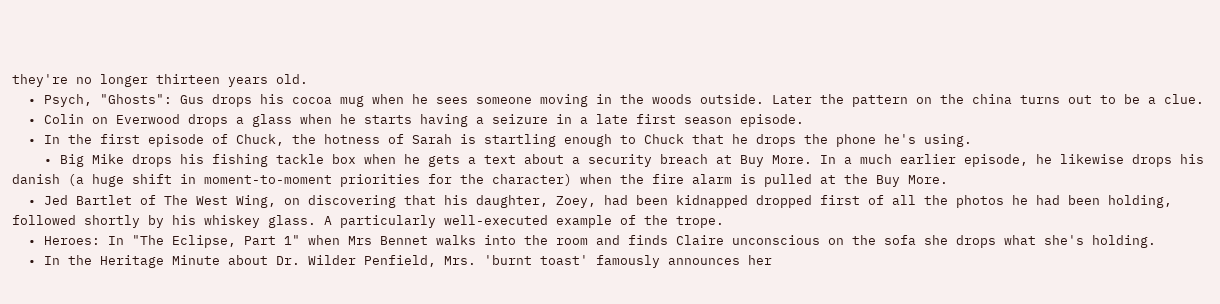they're no longer thirteen years old.
  • Psych, "Ghosts": Gus drops his cocoa mug when he sees someone moving in the woods outside. Later the pattern on the china turns out to be a clue.
  • Colin on Everwood drops a glass when he starts having a seizure in a late first season episode.
  • In the first episode of Chuck, the hotness of Sarah is startling enough to Chuck that he drops the phone he's using.
    • Big Mike drops his fishing tackle box when he gets a text about a security breach at Buy More. In a much earlier episode, he likewise drops his danish (a huge shift in moment-to-moment priorities for the character) when the fire alarm is pulled at the Buy More.
  • Jed Bartlet of The West Wing, on discovering that his daughter, Zoey, had been kidnapped dropped first of all the photos he had been holding, followed shortly by his whiskey glass. A particularly well-executed example of the trope.
  • Heroes: In "The Eclipse, Part 1" when Mrs Bennet walks into the room and finds Claire unconscious on the sofa she drops what she's holding.
  • In the Heritage Minute about Dr. Wilder Penfield, Mrs. 'burnt toast' famously announces her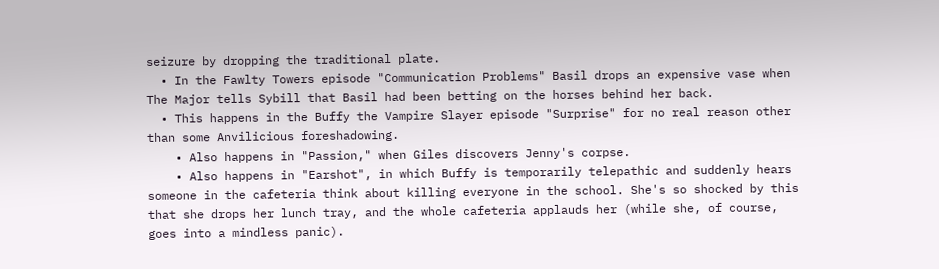seizure by dropping the traditional plate.
  • In the Fawlty Towers episode "Communication Problems" Basil drops an expensive vase when The Major tells Sybill that Basil had been betting on the horses behind her back.
  • This happens in the Buffy the Vampire Slayer episode "Surprise" for no real reason other than some Anvilicious foreshadowing.
    • Also happens in "Passion," when Giles discovers Jenny's corpse.
    • Also happens in "Earshot", in which Buffy is temporarily telepathic and suddenly hears someone in the cafeteria think about killing everyone in the school. She's so shocked by this that she drops her lunch tray, and the whole cafeteria applauds her (while she, of course, goes into a mindless panic).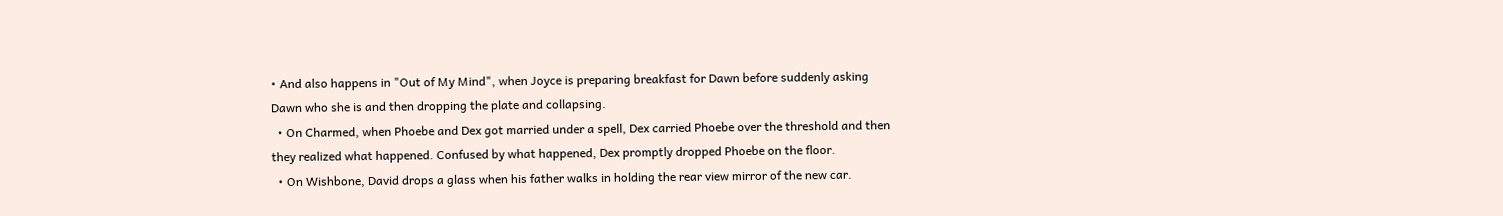• And also happens in "Out of My Mind", when Joyce is preparing breakfast for Dawn before suddenly asking Dawn who she is and then dropping the plate and collapsing.
  • On Charmed, when Phoebe and Dex got married under a spell, Dex carried Phoebe over the threshold and then they realized what happened. Confused by what happened, Dex promptly dropped Phoebe on the floor.
  • On Wishbone, David drops a glass when his father walks in holding the rear view mirror of the new car.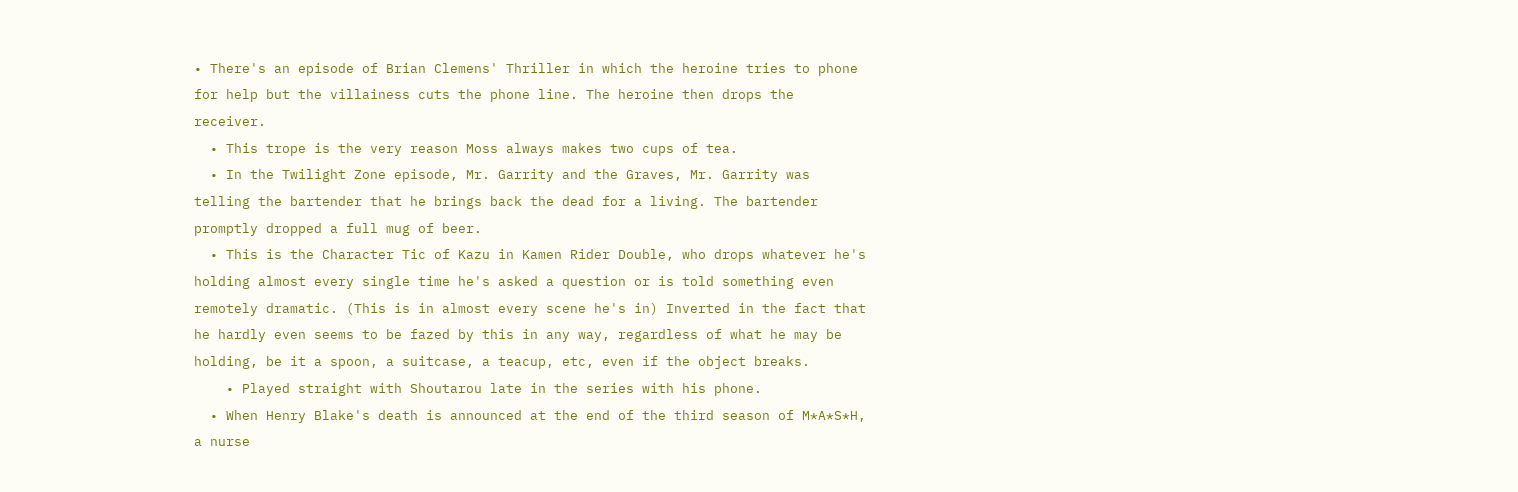• There's an episode of Brian Clemens' Thriller in which the heroine tries to phone for help but the villainess cuts the phone line. The heroine then drops the receiver.
  • This trope is the very reason Moss always makes two cups of tea.
  • In the Twilight Zone episode, Mr. Garrity and the Graves, Mr. Garrity was telling the bartender that he brings back the dead for a living. The bartender promptly dropped a full mug of beer.
  • This is the Character Tic of Kazu in Kamen Rider Double, who drops whatever he's holding almost every single time he's asked a question or is told something even remotely dramatic. (This is in almost every scene he's in) Inverted in the fact that he hardly even seems to be fazed by this in any way, regardless of what he may be holding, be it a spoon, a suitcase, a teacup, etc, even if the object breaks.
    • Played straight with Shoutarou late in the series with his phone.
  • When Henry Blake's death is announced at the end of the third season of M*A*S*H, a nurse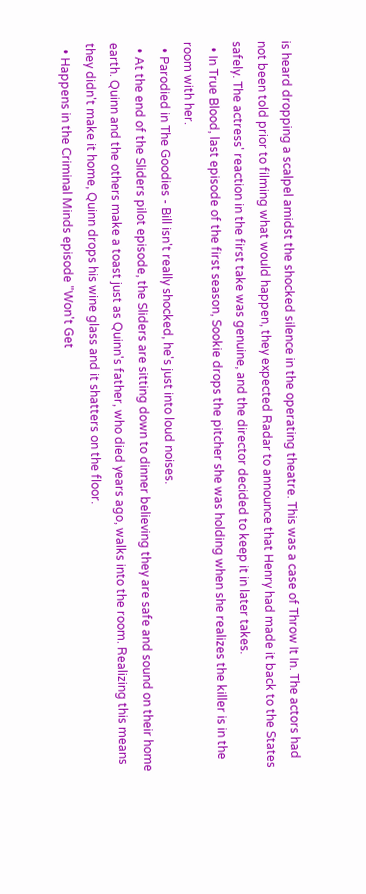is heard dropping a scalpel amidst the shocked silence in the operating theatre. This was a case of Throw It In. The actors had not been told prior to filming what would happen, they expected Radar to announce that Henry had made it back to the States safely. The actress' reaction in the first take was genuine, and the director decided to keep it in later takes.
  • In True Blood, last episode of the first season, Sookie drops the pitcher she was holding when she realizes the killer is in the room with her.
  • Parodied in The Goodies - Bill isn't really shocked, he's just into loud noises.
  • At the end of the Sliders pilot episode, the Sliders are sitting down to dinner believing they are safe and sound on their home earth. Quinn and the others make a toast just as Quinn's father, who died years ago, walks into the room. Realizing this means they didn't make it home, Quinn drops his wine glass and it shatters on the floor.
  • Happens in the Criminal Minds episode "Won't Get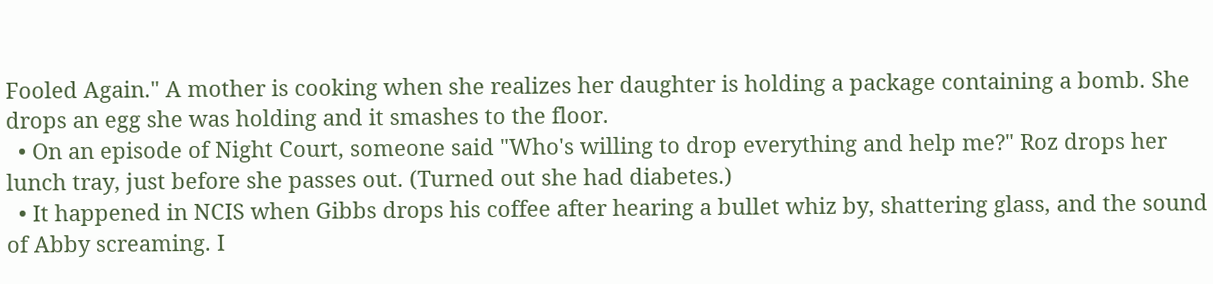Fooled Again." A mother is cooking when she realizes her daughter is holding a package containing a bomb. She drops an egg she was holding and it smashes to the floor.
  • On an episode of Night Court, someone said "Who's willing to drop everything and help me?" Roz drops her lunch tray, just before she passes out. (Turned out she had diabetes.)
  • It happened in NCIS when Gibbs drops his coffee after hearing a bullet whiz by, shattering glass, and the sound of Abby screaming. I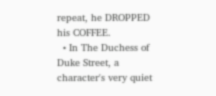repeat, he DROPPED his COFFEE.
  • In The Duchess of Duke Street, a character's very quiet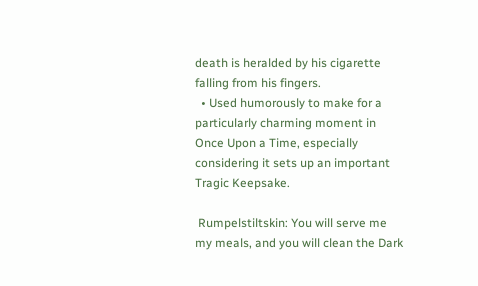death is heralded by his cigarette falling from his fingers.
  • Used humorously to make for a particularly charming moment in Once Upon a Time, especially considering it sets up an important Tragic Keepsake.

 Rumpelstiltskin: You will serve me my meals, and you will clean the Dark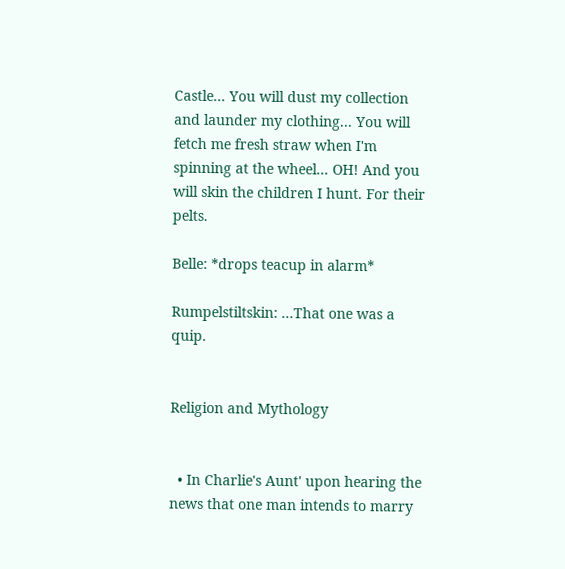Castle... You will dust my collection and launder my clothing... You will fetch me fresh straw when I'm spinning at the wheel... OH! And you will skin the children I hunt. For their pelts.

Belle: *drops teacup in alarm*

Rumpelstiltskin: ...That one was a quip.


Religion and Mythology


  • In Charlie's Aunt' upon hearing the news that one man intends to marry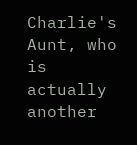Charlie's Aunt, who is actually another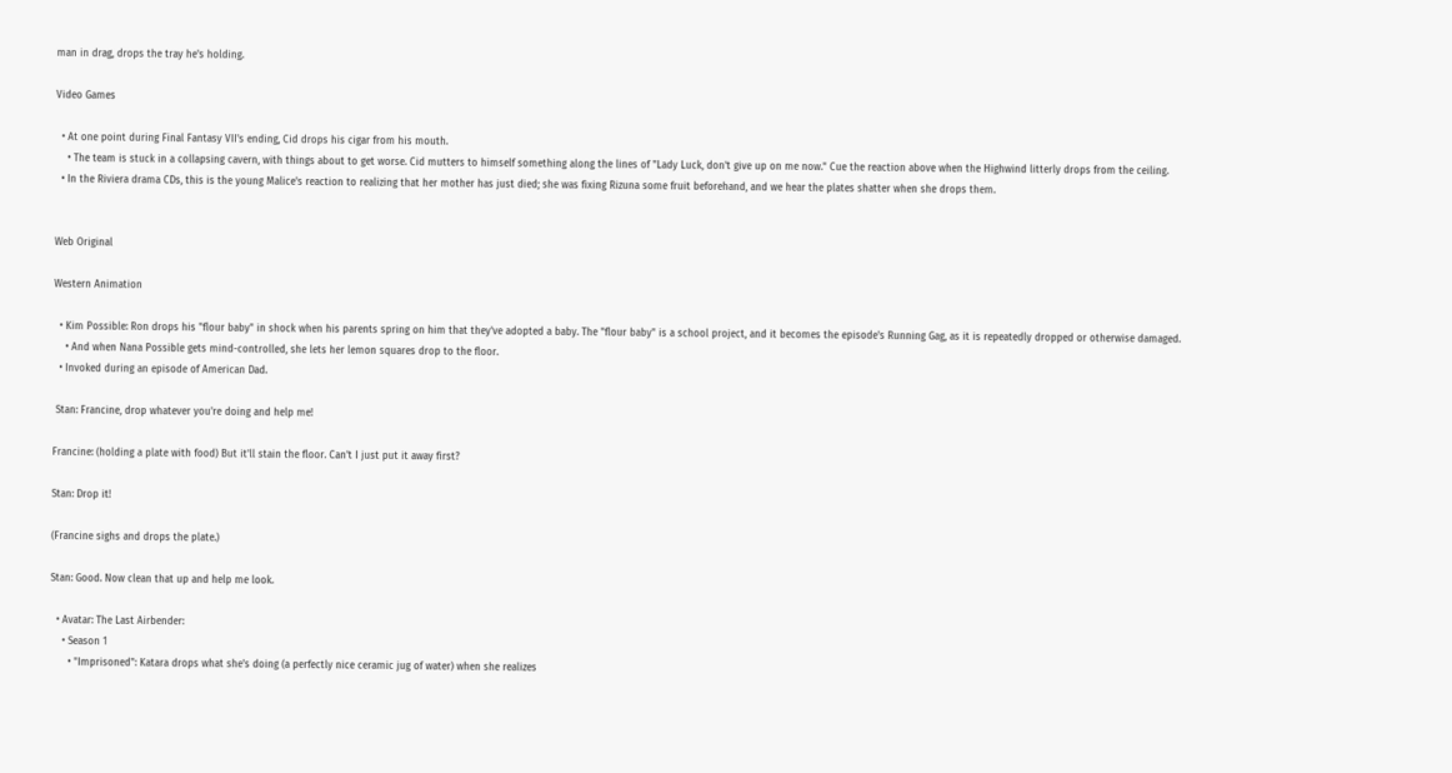man in drag, drops the tray he's holding.

Video Games

  • At one point during Final Fantasy VII's ending, Cid drops his cigar from his mouth.
    • The team is stuck in a collapsing cavern, with things about to get worse. Cid mutters to himself something along the lines of "Lady Luck, don't give up on me now." Cue the reaction above when the Highwind litterly drops from the ceiling.
  • In the Riviera drama CDs, this is the young Malice's reaction to realizing that her mother has just died; she was fixing Rizuna some fruit beforehand, and we hear the plates shatter when she drops them.


Web Original

Western Animation

  • Kim Possible: Ron drops his "flour baby" in shock when his parents spring on him that they've adopted a baby. The "flour baby" is a school project, and it becomes the episode's Running Gag, as it is repeatedly dropped or otherwise damaged.
    • And when Nana Possible gets mind-controlled, she lets her lemon squares drop to the floor.
  • Invoked during an episode of American Dad.

 Stan: Francine, drop whatever you're doing and help me!

Francine: (holding a plate with food) But it'll stain the floor. Can't I just put it away first?

Stan: Drop it!

(Francine sighs and drops the plate.)

Stan: Good. Now clean that up and help me look.

  • Avatar: The Last Airbender:
    • Season 1
      • "Imprisoned": Katara drops what she's doing (a perfectly nice ceramic jug of water) when she realizes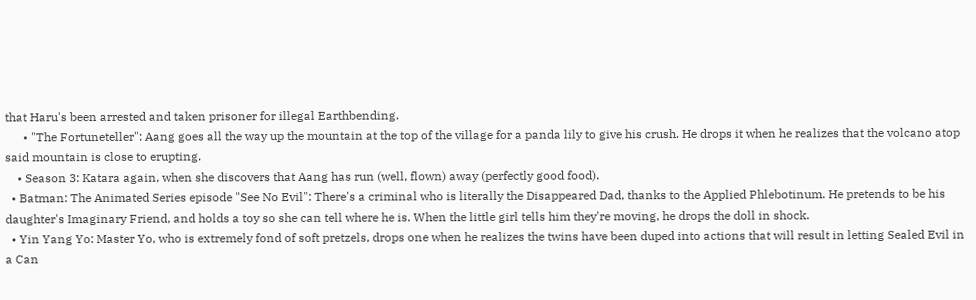that Haru's been arrested and taken prisoner for illegal Earthbending.
      • "The Fortuneteller": Aang goes all the way up the mountain at the top of the village for a panda lily to give his crush. He drops it when he realizes that the volcano atop said mountain is close to erupting.
    • Season 3: Katara again, when she discovers that Aang has run (well, flown) away (perfectly good food).
  • Batman: The Animated Series episode "See No Evil": There's a criminal who is literally the Disappeared Dad, thanks to the Applied Phlebotinum. He pretends to be his daughter's Imaginary Friend, and holds a toy so she can tell where he is. When the little girl tells him they're moving, he drops the doll in shock.
  • Yin Yang Yo: Master Yo, who is extremely fond of soft pretzels, drops one when he realizes the twins have been duped into actions that will result in letting Sealed Evil in a Can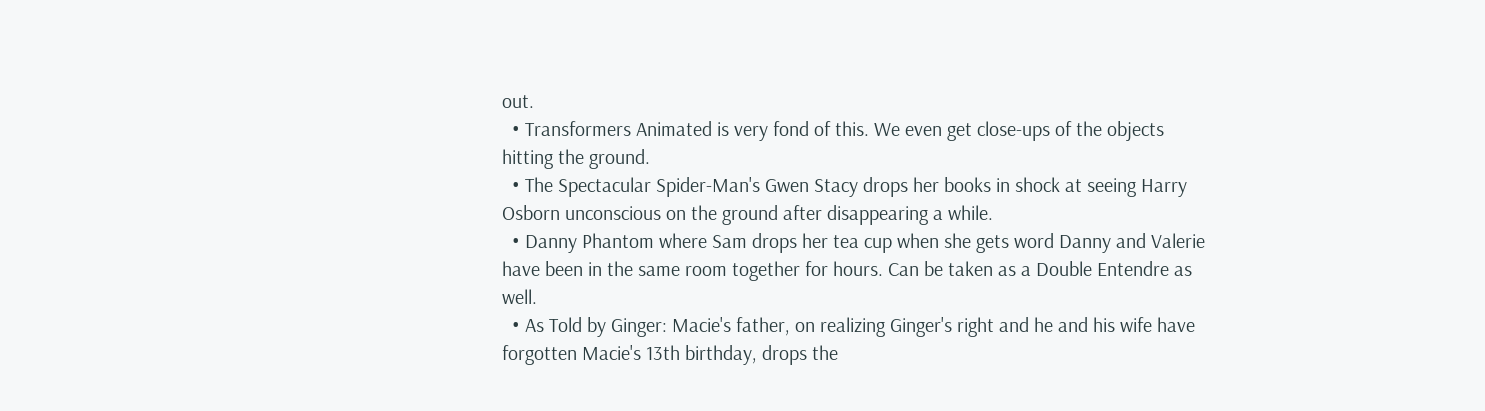out.
  • Transformers Animated is very fond of this. We even get close-ups of the objects hitting the ground.
  • The Spectacular Spider-Man's Gwen Stacy drops her books in shock at seeing Harry Osborn unconscious on the ground after disappearing a while.
  • Danny Phantom where Sam drops her tea cup when she gets word Danny and Valerie have been in the same room together for hours. Can be taken as a Double Entendre as well.
  • As Told by Ginger: Macie's father, on realizing Ginger's right and he and his wife have forgotten Macie's 13th birthday, drops the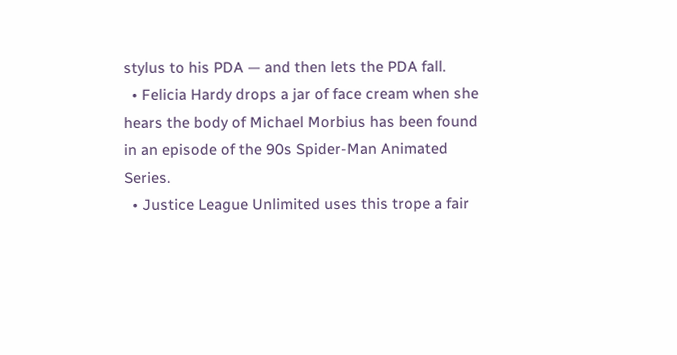stylus to his PDA — and then lets the PDA fall.
  • Felicia Hardy drops a jar of face cream when she hears the body of Michael Morbius has been found in an episode of the 90s Spider-Man Animated Series.
  • Justice League Unlimited uses this trope a fair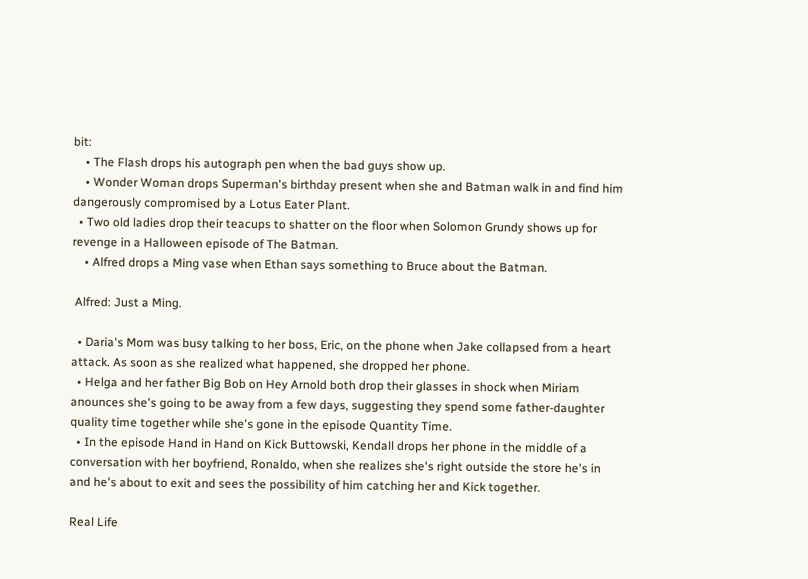bit:
    • The Flash drops his autograph pen when the bad guys show up.
    • Wonder Woman drops Superman's birthday present when she and Batman walk in and find him dangerously compromised by a Lotus Eater Plant.
  • Two old ladies drop their teacups to shatter on the floor when Solomon Grundy shows up for revenge in a Halloween episode of The Batman.
    • Alfred drops a Ming vase when Ethan says something to Bruce about the Batman.

 Alfred: Just a Ming.

  • Daria's Mom was busy talking to her boss, Eric, on the phone when Jake collapsed from a heart attack. As soon as she realized what happened, she dropped her phone.
  • Helga and her father Big Bob on Hey Arnold both drop their glasses in shock when Miriam anounces she's going to be away from a few days, suggesting they spend some father-daughter quality time together while she's gone in the episode Quantity Time.
  • In the episode Hand in Hand on Kick Buttowski, Kendall drops her phone in the middle of a conversation with her boyfriend, Ronaldo, when she realizes she's right outside the store he's in and he's about to exit and sees the possibility of him catching her and Kick together.

Real Life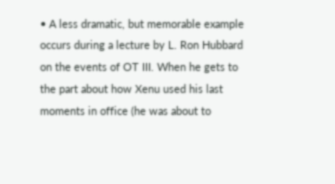• A less dramatic, but memorable example occurs during a lecture by L. Ron Hubbard on the events of OT III. When he gets to the part about how Xenu used his last moments in office (he was about to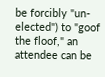be forcibly "un-elected") to "goof the floof," an attendee can be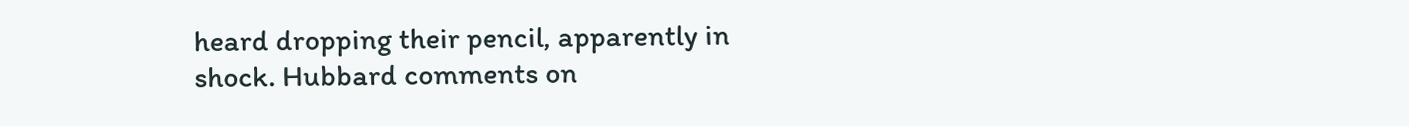heard dropping their pencil, apparently in shock. Hubbard comments on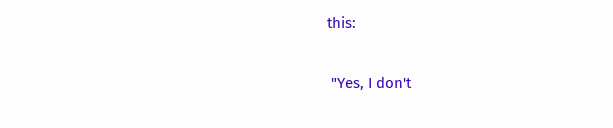this:

 "Yes, I don't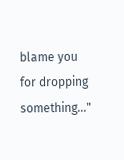blame you for dropping something..."